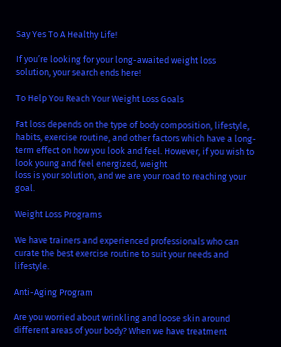Say Yes To A Healthy Life!

If you’re looking for your long-awaited weight loss
solution, your search ends here!

To Help You Reach Your Weight Loss Goals

Fat loss depends on the type of body composition, lifestyle, habits, exercise routine, and other factors which have a long-term effect on how you look and feel. However, if you wish to look young and feel energized, weight
loss is your solution, and we are your road to reaching your goal.

Weight Loss Programs

We have trainers and experienced professionals who can curate the best exercise routine to suit your needs and lifestyle.

Anti-Aging Program

Are you worried about wrinkling and loose skin around different areas of your body? When we have treatment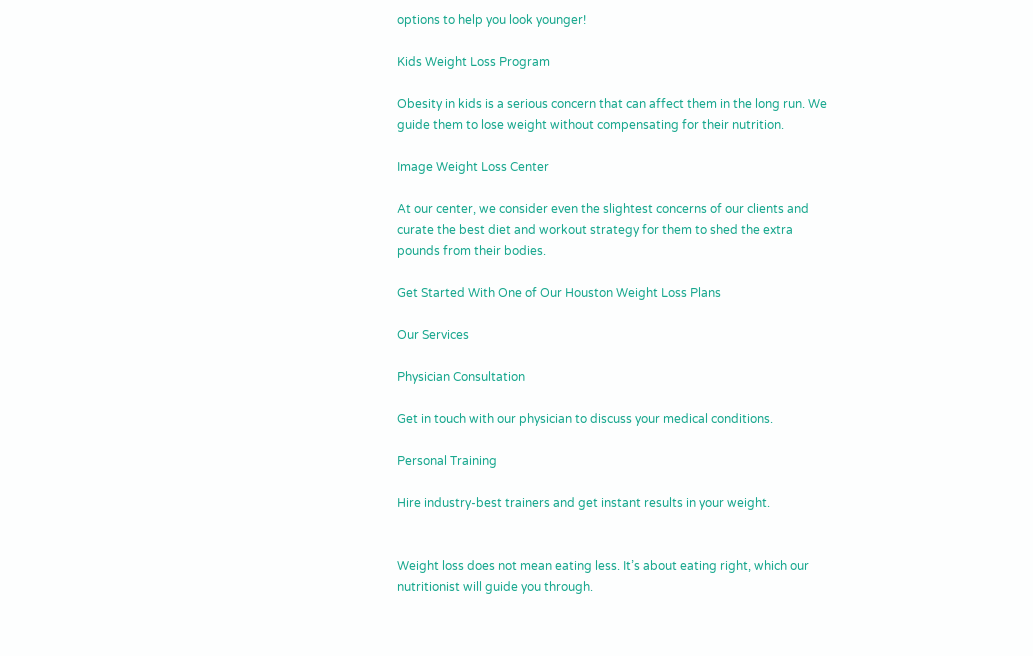options to help you look younger!

Kids Weight Loss Program

Obesity in kids is a serious concern that can affect them in the long run. We guide them to lose weight without compensating for their nutrition.

Image Weight Loss Center

At our center, we consider even the slightest concerns of our clients and curate the best diet and workout strategy for them to shed the extra pounds from their bodies.

Get Started With One of Our Houston Weight Loss Plans

Our Services

Physician Consultation

Get in touch with our physician to discuss your medical conditions.

Personal Training

Hire industry-best trainers and get instant results in your weight.


Weight loss does not mean eating less. It’s about eating right, which our nutritionist will guide you through.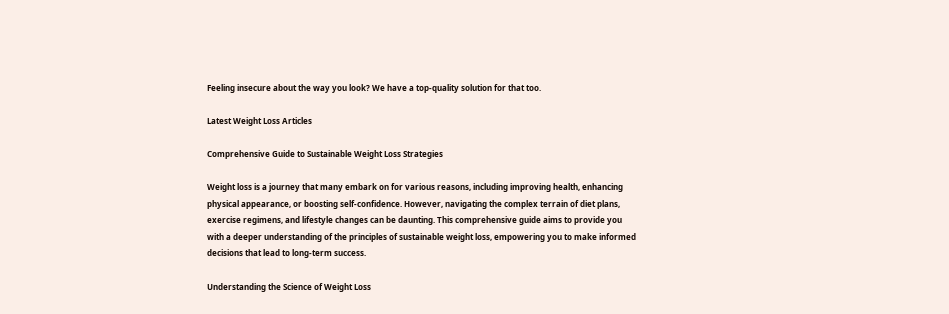Feeling insecure about the way you look? We have a top-quality solution for that too.

Latest Weight Loss Articles

Comprehensive Guide to Sustainable Weight Loss Strategies

Weight loss is a journey that many embark on for various reasons, including improving health, enhancing physical appearance, or boosting self-confidence. However, navigating the complex terrain of diet plans, exercise regimens, and lifestyle changes can be daunting. This comprehensive guide aims to provide you with a deeper understanding of the principles of sustainable weight loss, empowering you to make informed decisions that lead to long-term success.

Understanding the Science of Weight Loss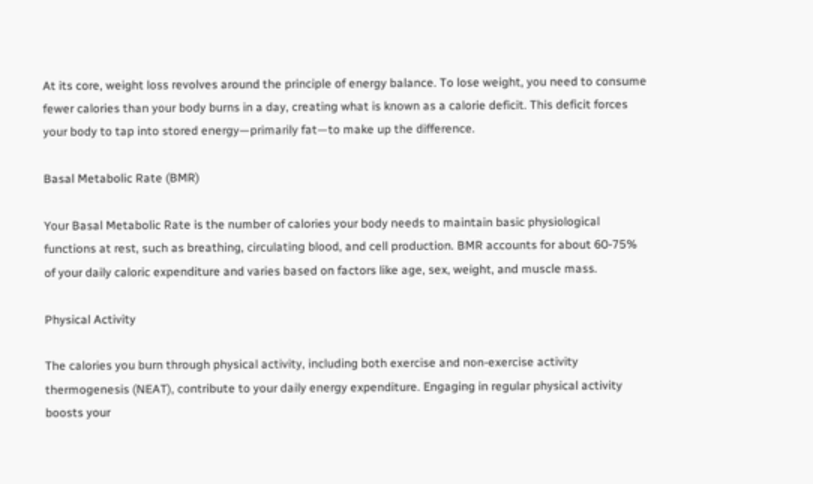At its core, weight loss revolves around the principle of energy balance. To lose weight, you need to consume fewer calories than your body burns in a day, creating what is known as a calorie deficit. This deficit forces your body to tap into stored energy—primarily fat—to make up the difference.

Basal Metabolic Rate (BMR)

Your Basal Metabolic Rate is the number of calories your body needs to maintain basic physiological functions at rest, such as breathing, circulating blood, and cell production. BMR accounts for about 60-75% of your daily caloric expenditure and varies based on factors like age, sex, weight, and muscle mass.

Physical Activity

The calories you burn through physical activity, including both exercise and non-exercise activity thermogenesis (NEAT), contribute to your daily energy expenditure. Engaging in regular physical activity boosts your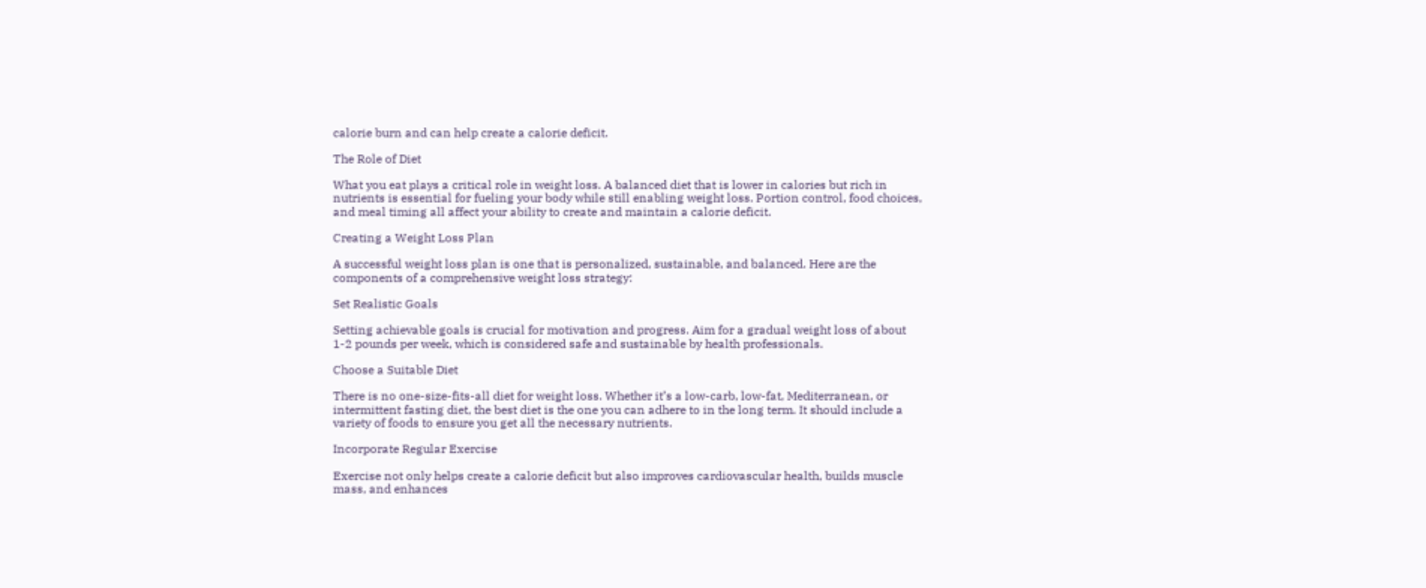calorie burn and can help create a calorie deficit.

The Role of Diet

What you eat plays a critical role in weight loss. A balanced diet that is lower in calories but rich in nutrients is essential for fueling your body while still enabling weight loss. Portion control, food choices, and meal timing all affect your ability to create and maintain a calorie deficit.

Creating a Weight Loss Plan

A successful weight loss plan is one that is personalized, sustainable, and balanced. Here are the components of a comprehensive weight loss strategy:

Set Realistic Goals

Setting achievable goals is crucial for motivation and progress. Aim for a gradual weight loss of about 1-2 pounds per week, which is considered safe and sustainable by health professionals.

Choose a Suitable Diet

There is no one-size-fits-all diet for weight loss. Whether it’s a low-carb, low-fat, Mediterranean, or intermittent fasting diet, the best diet is the one you can adhere to in the long term. It should include a variety of foods to ensure you get all the necessary nutrients.

Incorporate Regular Exercise

Exercise not only helps create a calorie deficit but also improves cardiovascular health, builds muscle mass, and enhances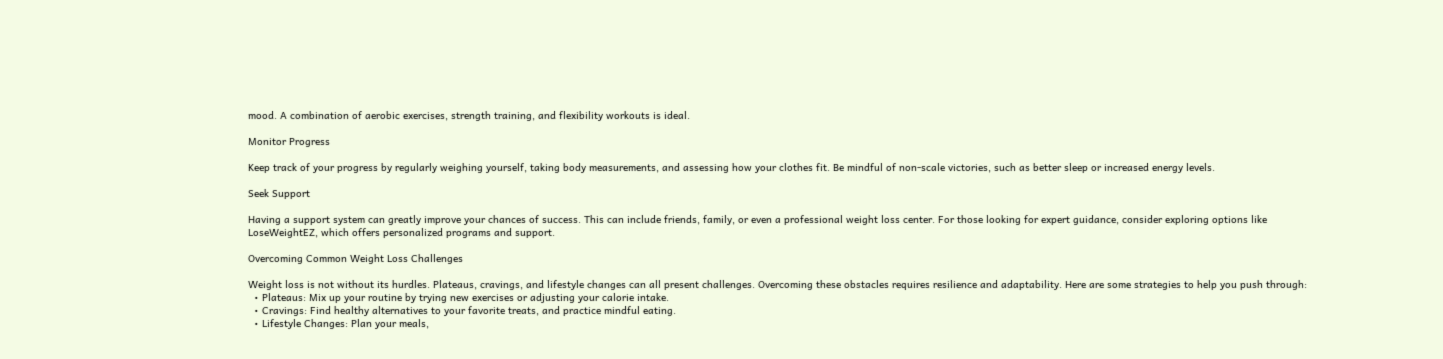mood. A combination of aerobic exercises, strength training, and flexibility workouts is ideal.

Monitor Progress

Keep track of your progress by regularly weighing yourself, taking body measurements, and assessing how your clothes fit. Be mindful of non-scale victories, such as better sleep or increased energy levels.

Seek Support

Having a support system can greatly improve your chances of success. This can include friends, family, or even a professional weight loss center. For those looking for expert guidance, consider exploring options like LoseWeightEZ, which offers personalized programs and support.

Overcoming Common Weight Loss Challenges

Weight loss is not without its hurdles. Plateaus, cravings, and lifestyle changes can all present challenges. Overcoming these obstacles requires resilience and adaptability. Here are some strategies to help you push through:
  • Plateaus: Mix up your routine by trying new exercises or adjusting your calorie intake.
  • Cravings: Find healthy alternatives to your favorite treats, and practice mindful eating.
  • Lifestyle Changes: Plan your meals,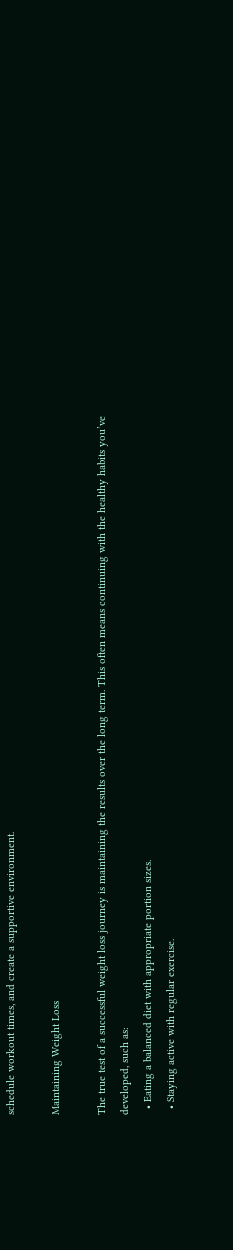schedule workout times, and create a supportive environment.

Maintaining Weight Loss

The true test of a successful weight loss journey is maintaining the results over the long term. This often means continuing with the healthy habits you’ve developed, such as:
  • Eating a balanced diet with appropriate portion sizes.
  • Staying active with regular exercise.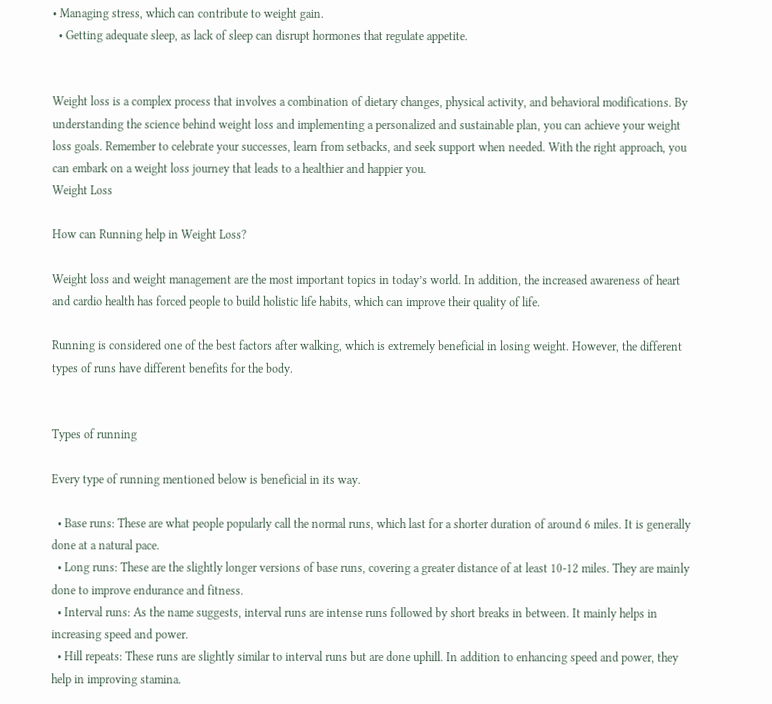• Managing stress, which can contribute to weight gain.
  • Getting adequate sleep, as lack of sleep can disrupt hormones that regulate appetite.


Weight loss is a complex process that involves a combination of dietary changes, physical activity, and behavioral modifications. By understanding the science behind weight loss and implementing a personalized and sustainable plan, you can achieve your weight loss goals. Remember to celebrate your successes, learn from setbacks, and seek support when needed. With the right approach, you can embark on a weight loss journey that leads to a healthier and happier you.
Weight Loss

How can Running help in Weight Loss?

Weight loss and weight management are the most important topics in today’s world. In addition, the increased awareness of heart and cardio health has forced people to build holistic life habits, which can improve their quality of life.

Running is considered one of the best factors after walking, which is extremely beneficial in losing weight. However, the different types of runs have different benefits for the body.


Types of running

Every type of running mentioned below is beneficial in its way.

  • Base runs: These are what people popularly call the normal runs, which last for a shorter duration of around 6 miles. It is generally done at a natural pace.
  • Long runs: These are the slightly longer versions of base runs, covering a greater distance of at least 10-12 miles. They are mainly done to improve endurance and fitness.
  • Interval runs: As the name suggests, interval runs are intense runs followed by short breaks in between. It mainly helps in increasing speed and power.
  • Hill repeats: These runs are slightly similar to interval runs but are done uphill. In addition to enhancing speed and power, they help in improving stamina.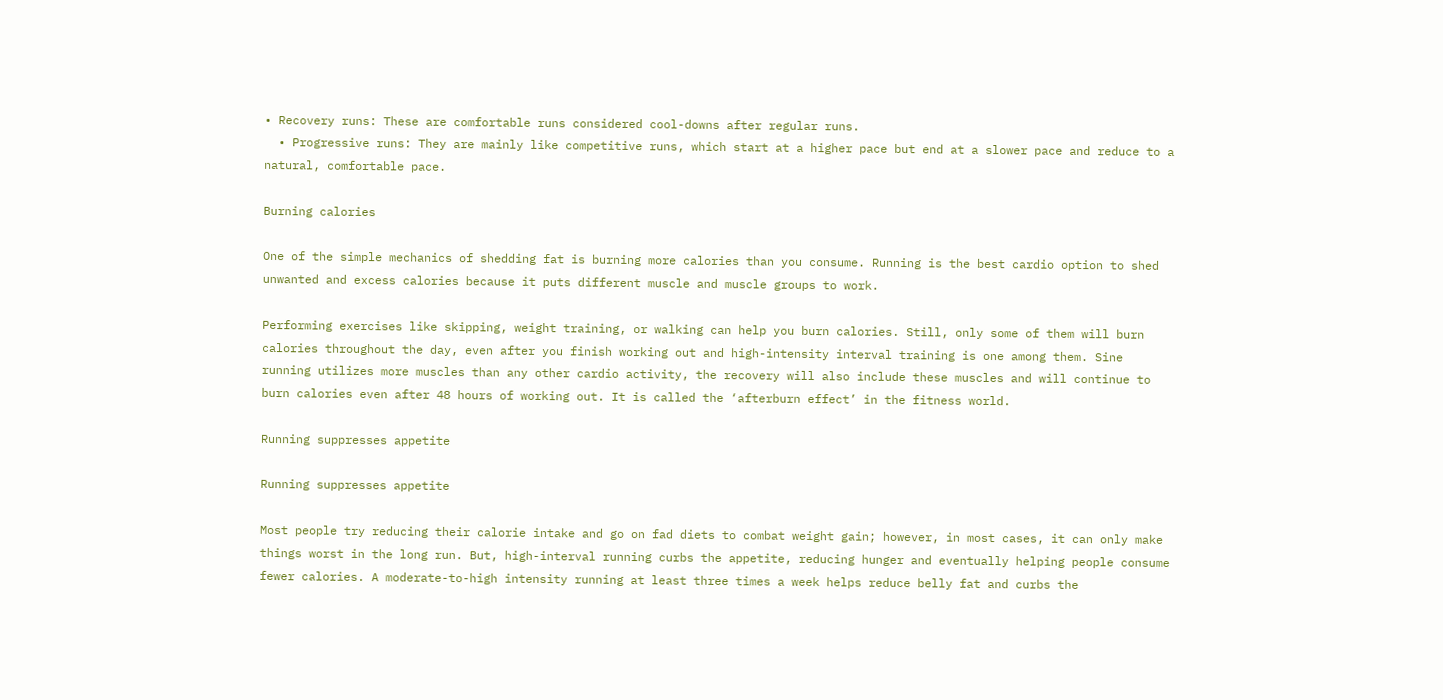• Recovery runs: These are comfortable runs considered cool-downs after regular runs.
  • Progressive runs: They are mainly like competitive runs, which start at a higher pace but end at a slower pace and reduce to a natural, comfortable pace.

Burning calories

One of the simple mechanics of shedding fat is burning more calories than you consume. Running is the best cardio option to shed unwanted and excess calories because it puts different muscle and muscle groups to work.

Performing exercises like skipping, weight training, or walking can help you burn calories. Still, only some of them will burn calories throughout the day, even after you finish working out and high-intensity interval training is one among them. Sine running utilizes more muscles than any other cardio activity, the recovery will also include these muscles and will continue to burn calories even after 48 hours of working out. It is called the ‘afterburn effect’ in the fitness world.

Running suppresses appetite

Running suppresses appetite

Most people try reducing their calorie intake and go on fad diets to combat weight gain; however, in most cases, it can only make things worst in the long run. But, high-interval running curbs the appetite, reducing hunger and eventually helping people consume fewer calories. A moderate-to-high intensity running at least three times a week helps reduce belly fat and curbs the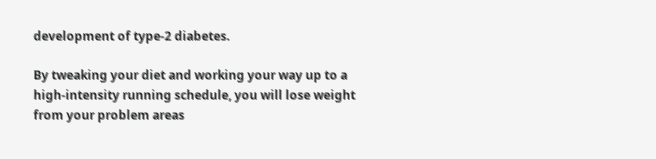development of type-2 diabetes.

By tweaking your diet and working your way up to a high-intensity running schedule, you will lose weight from your problem areas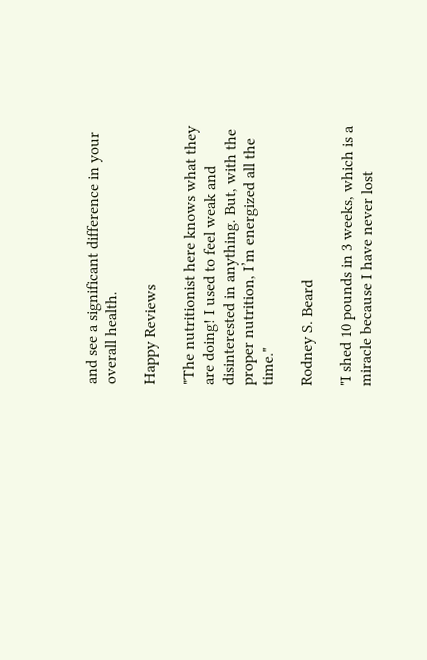and see a significant difference in your overall health.

Happy Reviews

"The nutritionist here knows what they are doing! I used to feel weak and disinterested in anything. But, with the proper nutrition, I’m energized all the time."

Rodney S. Beard

"I shed 10 pounds in 3 weeks, which is a miracle because I have never lost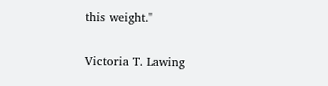this weight."

Victoria T. Lawing